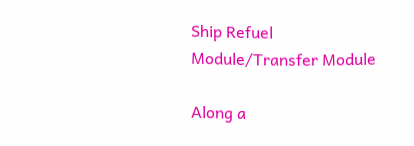Ship Refuel Module/Transfer Module

Along a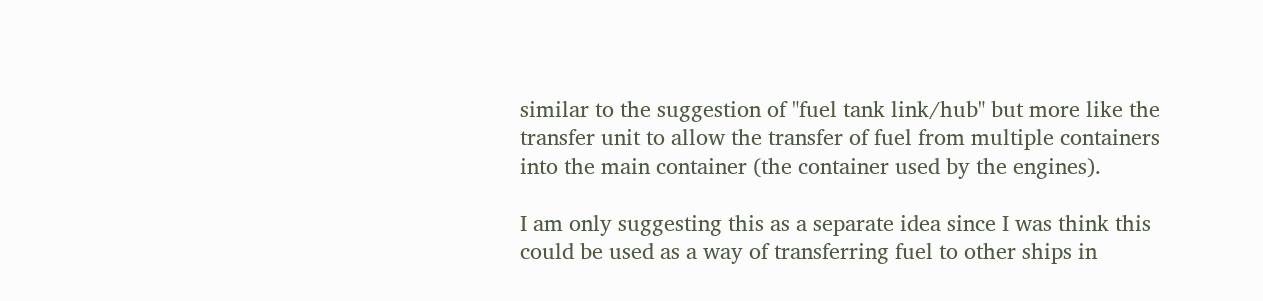similar to the suggestion of "fuel tank link/hub" but more like the transfer unit to allow the transfer of fuel from multiple containers into the main container (the container used by the engines).

I am only suggesting this as a separate idea since I was think this could be used as a way of transferring fuel to other ships in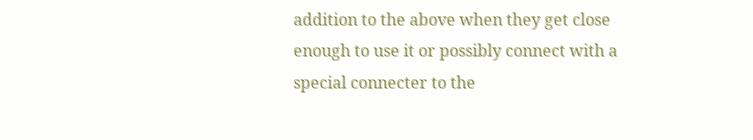addition to the above when they get close enough to use it or possibly connect with a special connecter to the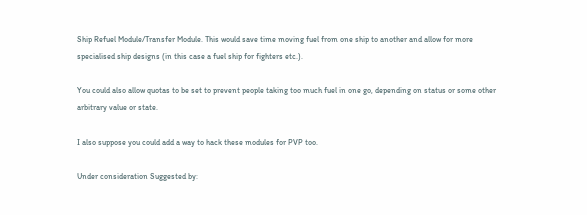Ship Refuel Module/Transfer Module. This would save time moving fuel from one ship to another and allow for more specialised ship designs (in this case a fuel ship for fighters etc.).

You could also allow quotas to be set to prevent people taking too much fuel in one go, depending on status or some other arbitrary value or state.

I also suppose you could add a way to hack these modules for PVP too.

Under consideration Suggested by: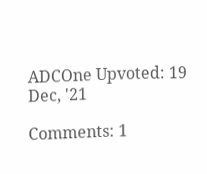ADCOne Upvoted: 19 Dec, '21

Comments: 1